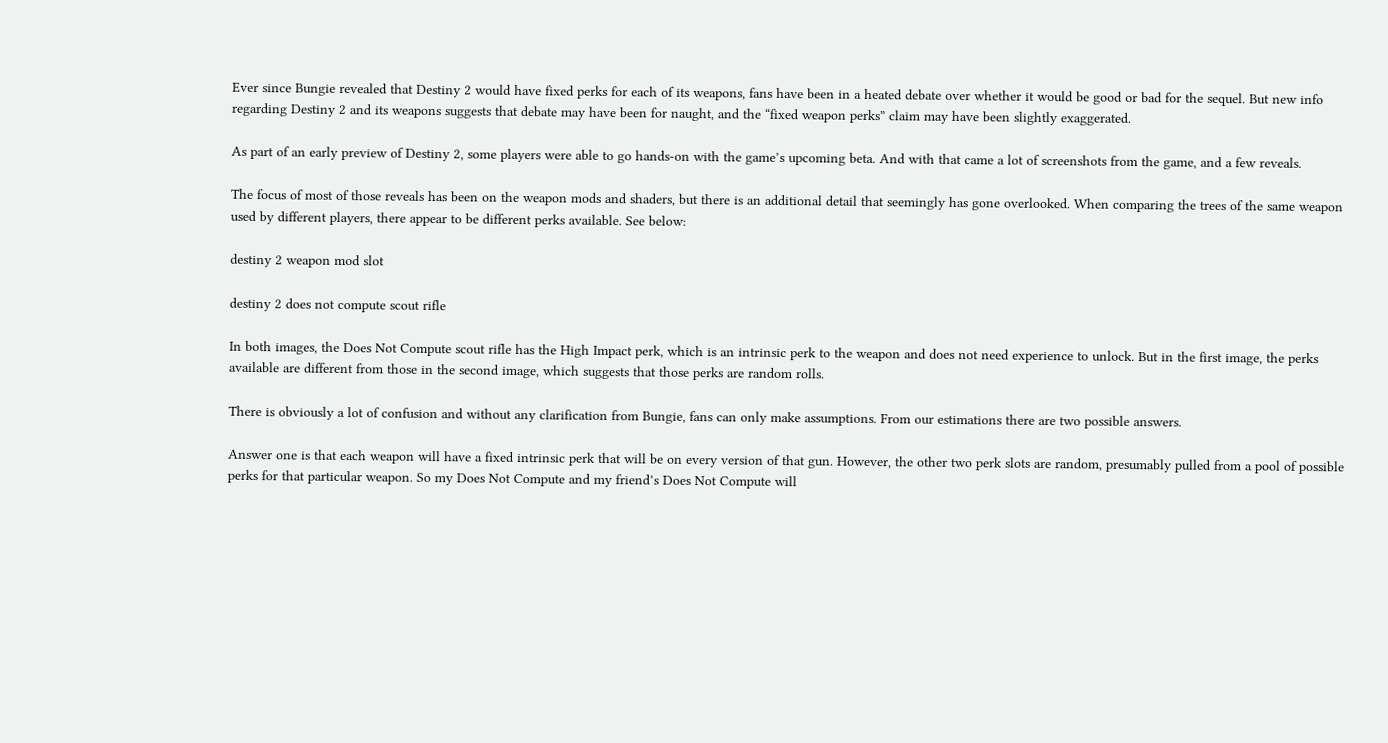Ever since Bungie revealed that Destiny 2 would have fixed perks for each of its weapons, fans have been in a heated debate over whether it would be good or bad for the sequel. But new info regarding Destiny 2 and its weapons suggests that debate may have been for naught, and the “fixed weapon perks” claim may have been slightly exaggerated.

As part of an early preview of Destiny 2, some players were able to go hands-on with the game’s upcoming beta. And with that came a lot of screenshots from the game, and a few reveals.

The focus of most of those reveals has been on the weapon mods and shaders, but there is an additional detail that seemingly has gone overlooked. When comparing the trees of the same weapon used by different players, there appear to be different perks available. See below:

destiny 2 weapon mod slot

destiny 2 does not compute scout rifle

In both images, the Does Not Compute scout rifle has the High Impact perk, which is an intrinsic perk to the weapon and does not need experience to unlock. But in the first image, the perks available are different from those in the second image, which suggests that those perks are random rolls.

There is obviously a lot of confusion and without any clarification from Bungie, fans can only make assumptions. From our estimations there are two possible answers.

Answer one is that each weapon will have a fixed intrinsic perk that will be on every version of that gun. However, the other two perk slots are random, presumably pulled from a pool of possible perks for that particular weapon. So my Does Not Compute and my friend’s Does Not Compute will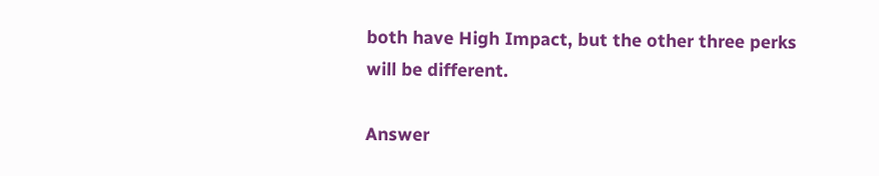both have High Impact, but the other three perks will be different.

Answer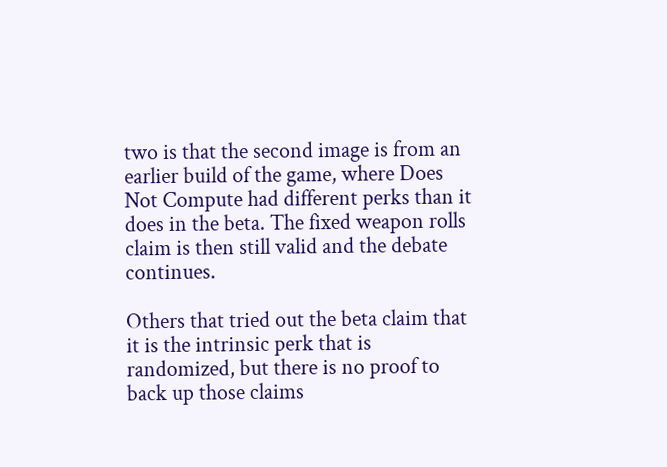two is that the second image is from an earlier build of the game, where Does Not Compute had different perks than it does in the beta. The fixed weapon rolls claim is then still valid and the debate continues.

Others that tried out the beta claim that it is the intrinsic perk that is randomized, but there is no proof to back up those claims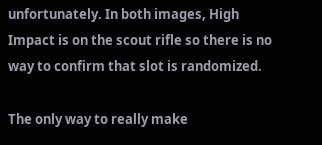unfortunately. In both images, High Impact is on the scout rifle so there is no way to confirm that slot is randomized.

The only way to really make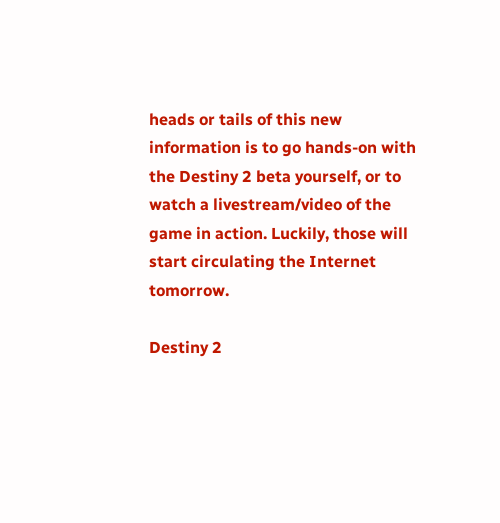heads or tails of this new information is to go hands-on with the Destiny 2 beta yourself, or to watch a livestream/video of the game in action. Luckily, those will start circulating the Internet tomorrow.

Destiny 2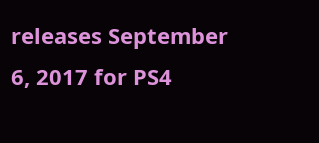releases September 6, 2017 for PS4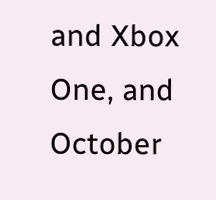and Xbox One, and October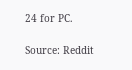24 for PC.

Source: Reddit